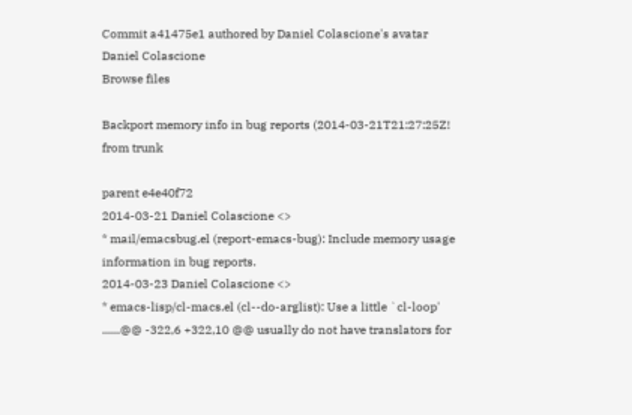Commit a41475e1 authored by Daniel Colascione's avatar Daniel Colascione
Browse files

Backport memory info in bug reports (2014-03-21T21:27:25Z! from trunk

parent e4e40f72
2014-03-21 Daniel Colascione <>
* mail/emacsbug.el (report-emacs-bug): Include memory usage
information in bug reports.
2014-03-23 Daniel Colascione <>
* emacs-lisp/cl-macs.el (cl--do-arglist): Use a little `cl-loop'
......@@ -322,6 +322,10 @@ usually do not have translators for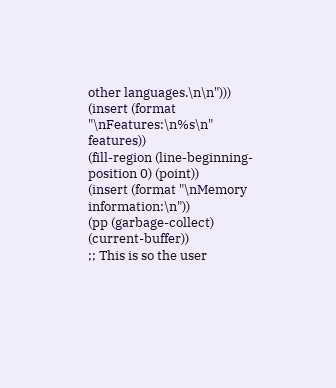other languages.\n\n")))
(insert (format "\nFeatures:\n%s\n" features))
(fill-region (line-beginning-position 0) (point))
(insert (format "\nMemory information:\n"))
(pp (garbage-collect) (current-buffer))
;; This is so the user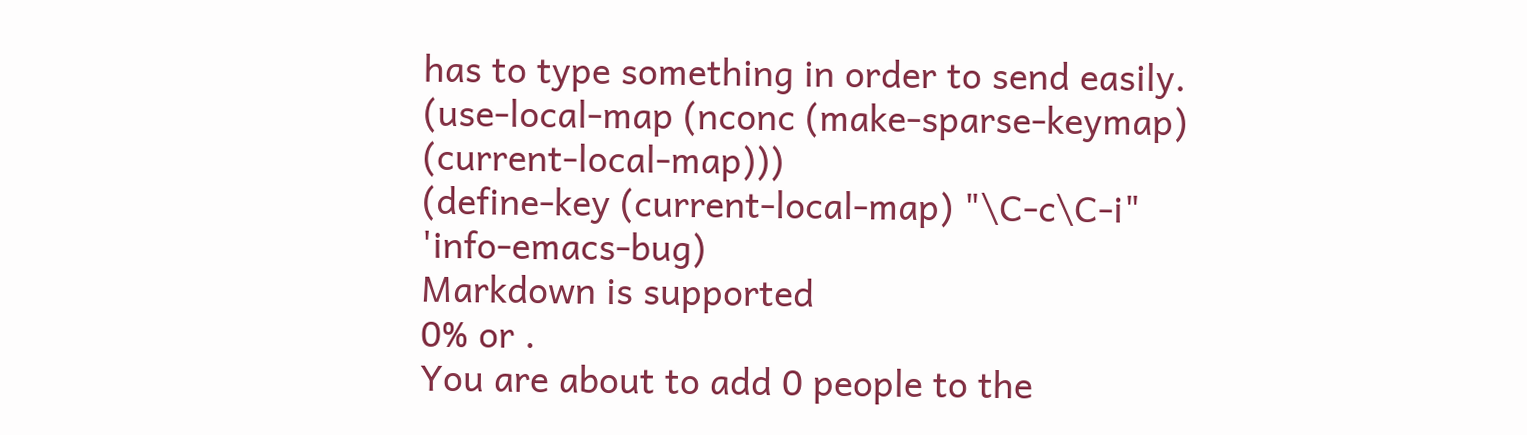has to type something in order to send easily.
(use-local-map (nconc (make-sparse-keymap) (current-local-map)))
(define-key (current-local-map) "\C-c\C-i" 'info-emacs-bug)
Markdown is supported
0% or .
You are about to add 0 people to the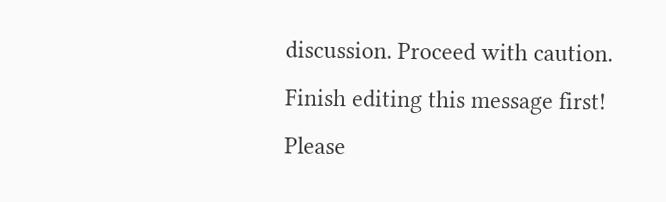discussion. Proceed with caution.
Finish editing this message first!
Please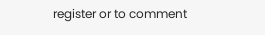register or to comment